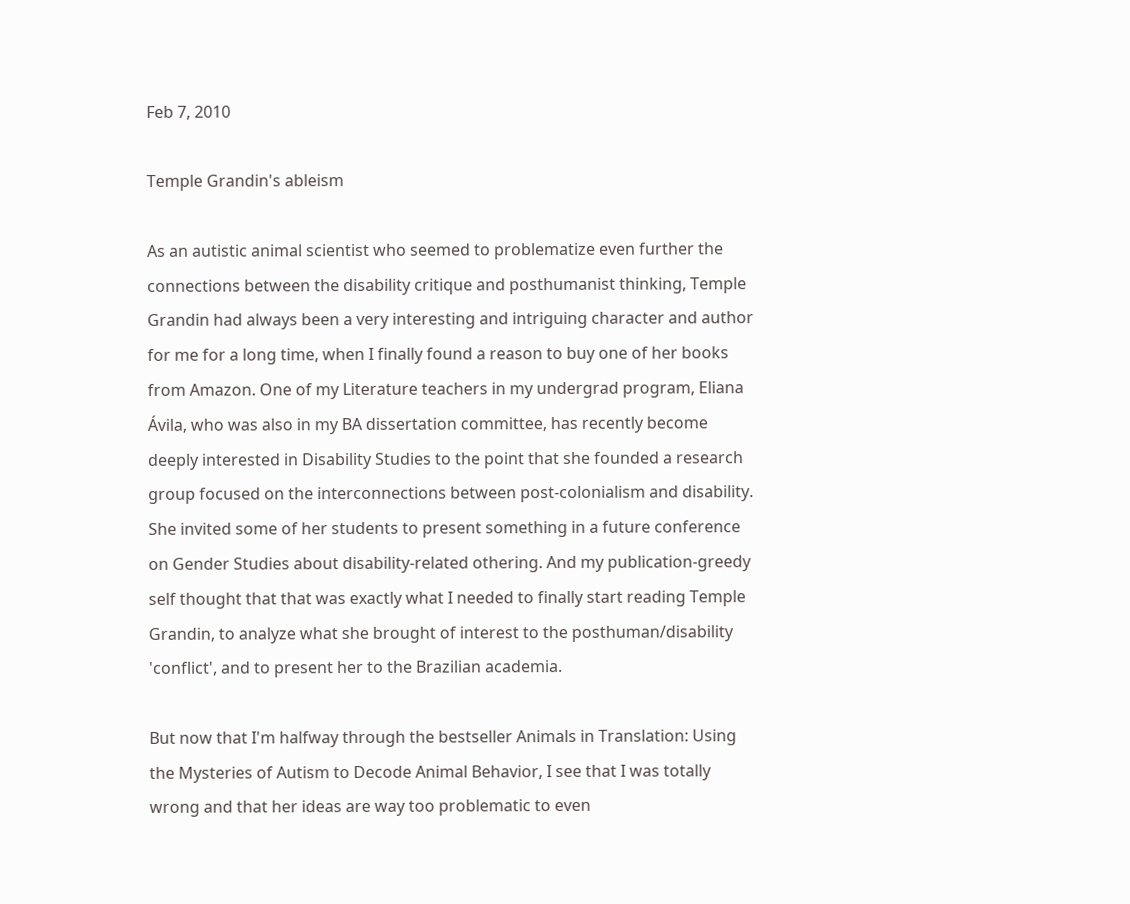Feb 7, 2010

Temple Grandin's ableism

As an autistic animal scientist who seemed to problematize even further the connections between the disability critique and posthumanist thinking, Temple Grandin had always been a very interesting and intriguing character and author for me for a long time, when I finally found a reason to buy one of her books from Amazon. One of my Literature teachers in my undergrad program, Eliana Ávila, who was also in my BA dissertation committee, has recently become deeply interested in Disability Studies to the point that she founded a research group focused on the interconnections between post-colonialism and disability. She invited some of her students to present something in a future conference on Gender Studies about disability-related othering. And my publication-greedy self thought that that was exactly what I needed to finally start reading Temple Grandin, to analyze what she brought of interest to the posthuman/disability 'conflict', and to present her to the Brazilian academia.

But now that I'm halfway through the bestseller Animals in Translation: Using the Mysteries of Autism to Decode Animal Behavior, I see that I was totally wrong and that her ideas are way too problematic to even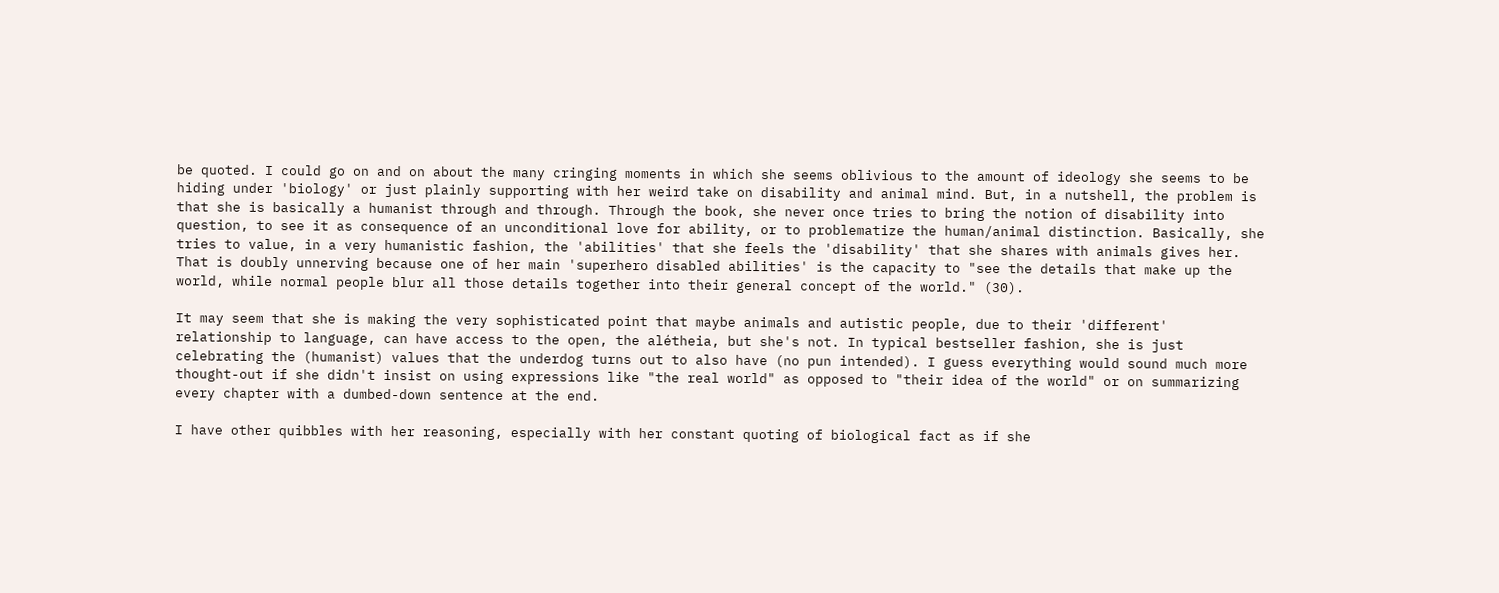be quoted. I could go on and on about the many cringing moments in which she seems oblivious to the amount of ideology she seems to be hiding under 'biology' or just plainly supporting with her weird take on disability and animal mind. But, in a nutshell, the problem is that she is basically a humanist through and through. Through the book, she never once tries to bring the notion of disability into question, to see it as consequence of an unconditional love for ability, or to problematize the human/animal distinction. Basically, she tries to value, in a very humanistic fashion, the 'abilities' that she feels the 'disability' that she shares with animals gives her. That is doubly unnerving because one of her main 'superhero disabled abilities' is the capacity to "see the details that make up the world, while normal people blur all those details together into their general concept of the world." (30).

It may seem that she is making the very sophisticated point that maybe animals and autistic people, due to their 'different' relationship to language, can have access to the open, the alétheia, but she's not. In typical bestseller fashion, she is just celebrating the (humanist) values that the underdog turns out to also have (no pun intended). I guess everything would sound much more thought-out if she didn't insist on using expressions like "the real world" as opposed to "their idea of the world" or on summarizing every chapter with a dumbed-down sentence at the end.

I have other quibbles with her reasoning, especially with her constant quoting of biological fact as if she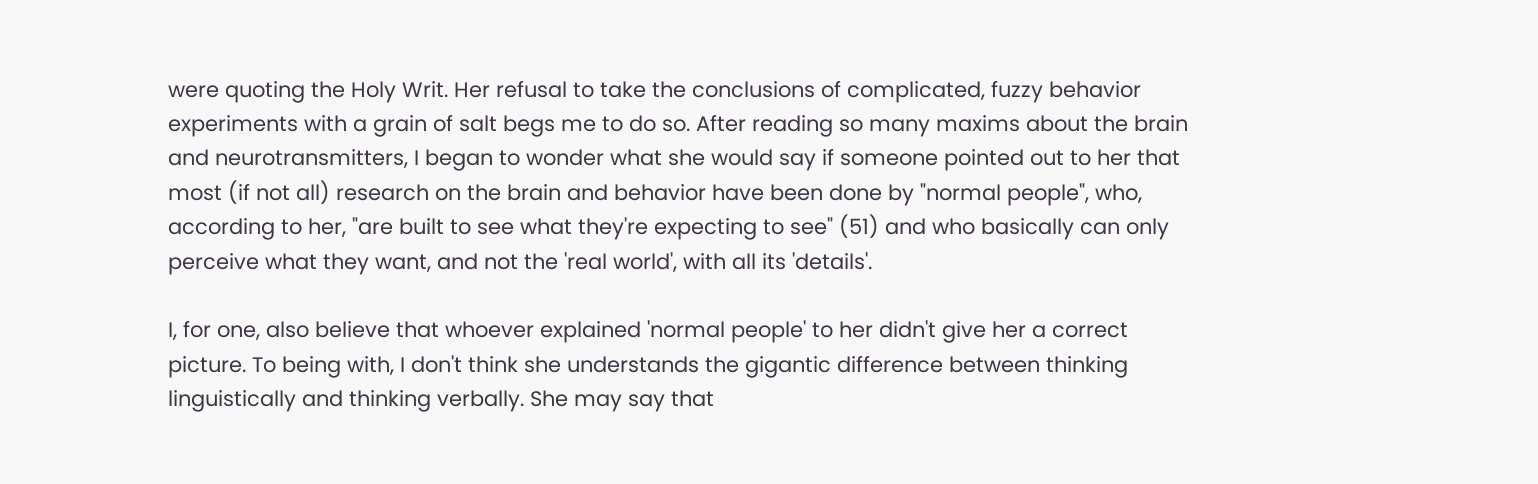were quoting the Holy Writ. Her refusal to take the conclusions of complicated, fuzzy behavior experiments with a grain of salt begs me to do so. After reading so many maxims about the brain and neurotransmitters, I began to wonder what she would say if someone pointed out to her that most (if not all) research on the brain and behavior have been done by "normal people", who, according to her, "are built to see what they're expecting to see" (51) and who basically can only perceive what they want, and not the 'real world', with all its 'details'.

I, for one, also believe that whoever explained 'normal people' to her didn't give her a correct picture. To being with, I don't think she understands the gigantic difference between thinking linguistically and thinking verbally. She may say that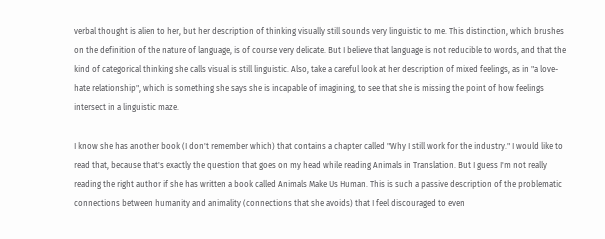verbal thought is alien to her, but her description of thinking visually still sounds very linguistic to me. This distinction, which brushes on the definition of the nature of language, is of course very delicate. But I believe that language is not reducible to words, and that the kind of categorical thinking she calls visual is still linguistic. Also, take a careful look at her description of mixed feelings, as in "a love-hate relationship", which is something she says she is incapable of imagining, to see that she is missing the point of how feelings intersect in a linguistic maze.

I know she has another book (I don't remember which) that contains a chapter called "Why I still work for the industry." I would like to read that, because that's exactly the question that goes on my head while reading Animals in Translation. But I guess I'm not really reading the right author if she has written a book called Animals Make Us Human. This is such a passive description of the problematic connections between humanity and animality (connections that she avoids) that I feel discouraged to even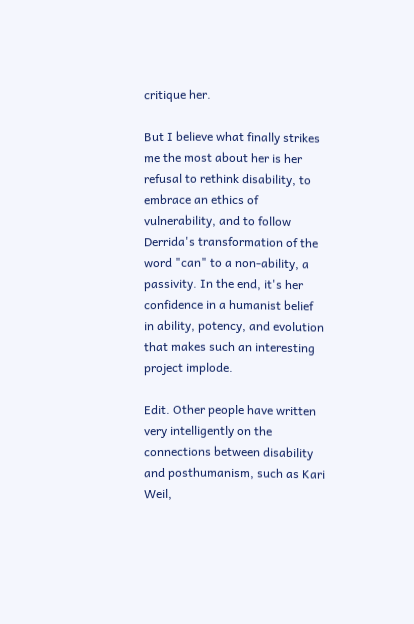critique her.

But I believe what finally strikes me the most about her is her refusal to rethink disability, to embrace an ethics of vulnerability, and to follow Derrida's transformation of the word "can" to a non-ability, a passivity. In the end, it's her confidence in a humanist belief in ability, potency, and evolution that makes such an interesting project implode.

Edit. Other people have written very intelligently on the connections between disability and posthumanism, such as Kari Weil,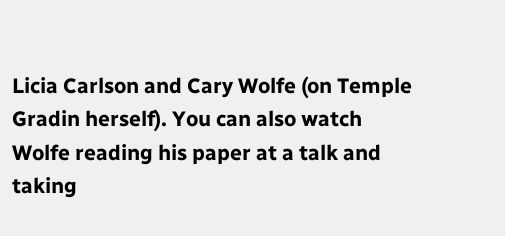Licia Carlson and Cary Wolfe (on Temple Gradin herself). You can also watch Wolfe reading his paper at a talk and taking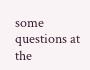some questions at the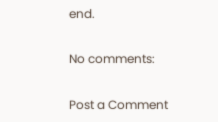end.

No comments:

Post a Comment